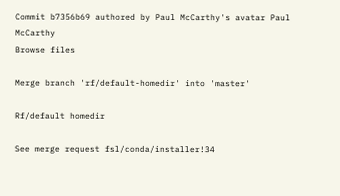Commit b7356b69 authored by Paul McCarthy's avatar Paul McCarthy
Browse files

Merge branch 'rf/default-homedir' into 'master'

Rf/default homedir

See merge request fsl/conda/installer!34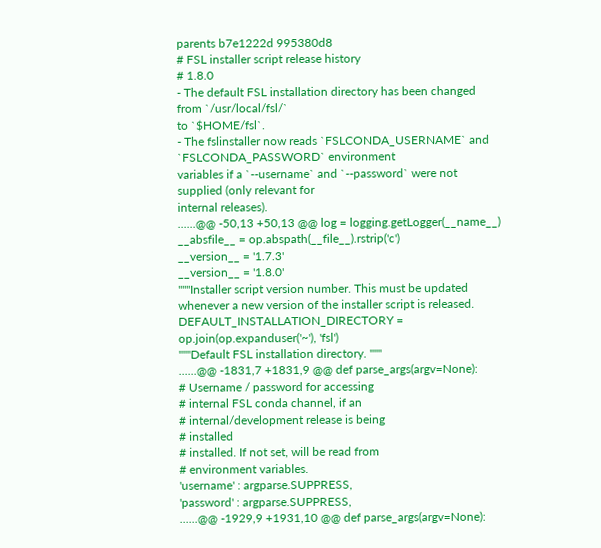parents b7e1222d 995380d8
# FSL installer script release history
# 1.8.0
- The default FSL installation directory has been changed from `/usr/local/fsl/`
to `$HOME/fsl`.
- The fslinstaller now reads `FSLCONDA_USERNAME` and `FSLCONDA_PASSWORD` environment
variables if a `--username` and `--password` were not supplied (only relevant for
internal releases).
......@@ -50,13 +50,13 @@ log = logging.getLogger(__name__)
__absfile__ = op.abspath(__file__).rstrip('c')
__version__ = '1.7.3'
__version__ = '1.8.0'
"""Installer script version number. This must be updated
whenever a new version of the installer script is released.
DEFAULT_INSTALLATION_DIRECTORY = op.join(op.expanduser('~'), 'fsl')
"""Default FSL installation directory. """
......@@ -1831,7 +1831,9 @@ def parse_args(argv=None):
# Username / password for accessing
# internal FSL conda channel, if an
# internal/development release is being
# installed
# installed. If not set, will be read from
# environment variables.
'username' : argparse.SUPPRESS,
'password' : argparse.SUPPRESS,
......@@ -1929,9 +1931,10 @@ def parse_args(argv=None):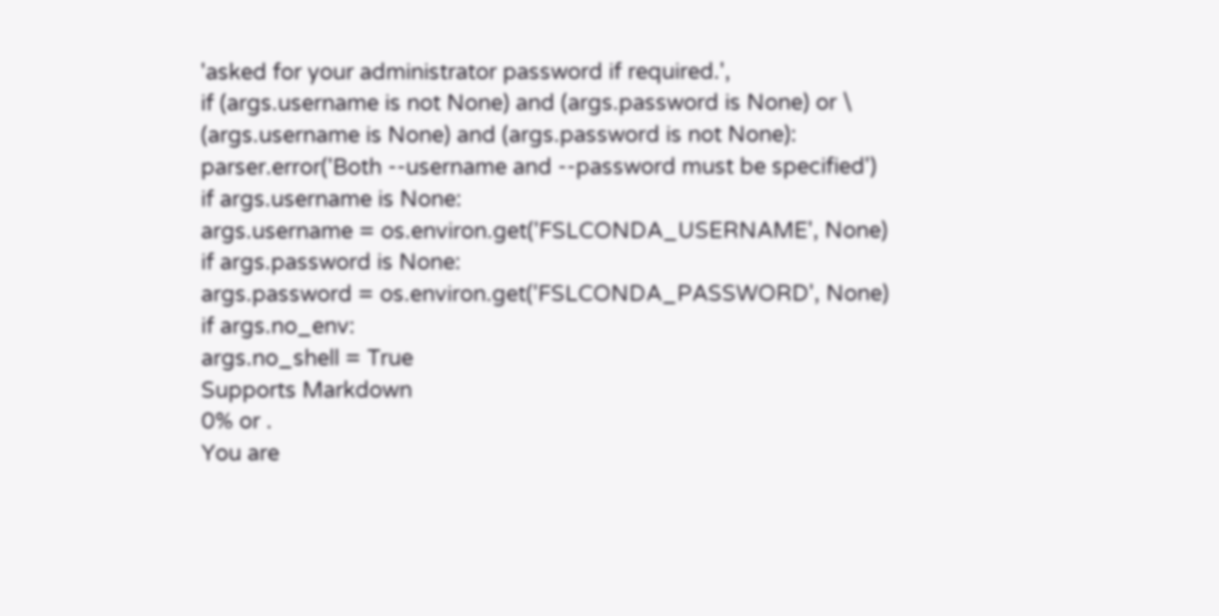'asked for your administrator password if required.',
if (args.username is not None) and (args.password is None) or \
(args.username is None) and (args.password is not None):
parser.error('Both --username and --password must be specified')
if args.username is None:
args.username = os.environ.get('FSLCONDA_USERNAME', None)
if args.password is None:
args.password = os.environ.get('FSLCONDA_PASSWORD', None)
if args.no_env:
args.no_shell = True
Supports Markdown
0% or .
You are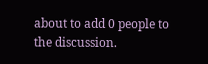about to add 0 people to the discussion.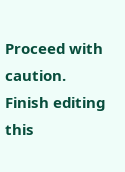Proceed with caution.
Finish editing this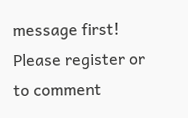message first!
Please register or to comment